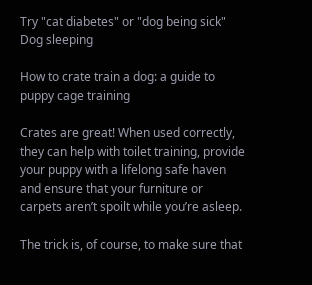Try "cat diabetes" or "dog being sick"
Dog sleeping

How to crate train a dog: a guide to puppy cage training

Crates are great! When used correctly, they can help with toilet training, provide your puppy with a lifelong safe haven and ensure that your furniture or carpets aren’t spoilt while you’re asleep.

The trick is, of course, to make sure that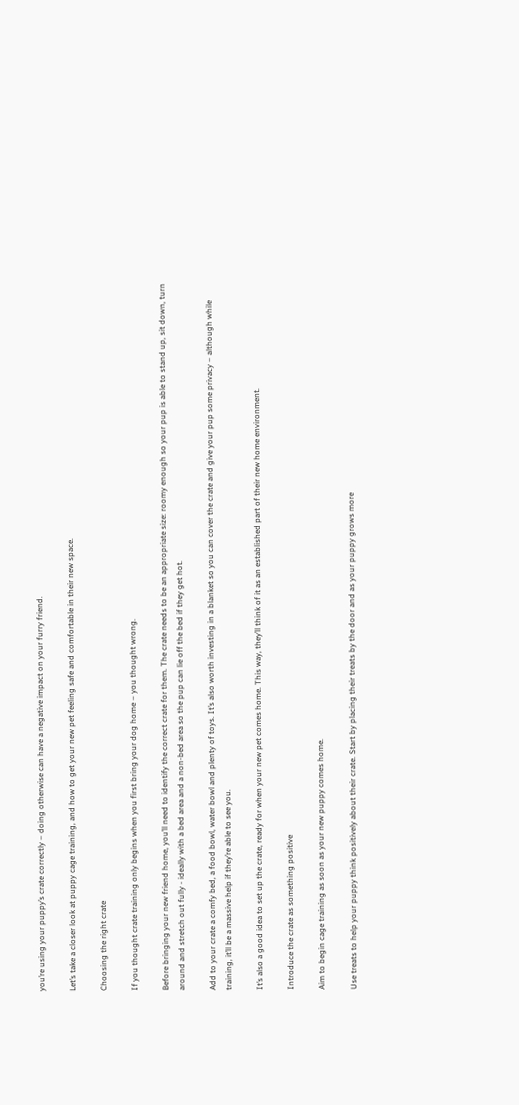you’re using your puppy’s crate correctly – doing otherwise can have a negative impact on your furry friend.

Let’s take a closer look at puppy cage training, and how to get your new pet feeling safe and comfortable in their new space.

Choosing the right crate

If you thought crate training only begins when you first bring your dog home – you thought wrong.

Before bringing your new friend home, you’ll need to identify the correct crate for them. The crate needs to be an appropriate size: roomy enough so your pup is able to stand up, sit down, turn around and stretch out fully - ideally with a bed area and a non-bed area so the pup can lie off the bed if they get hot.

Add to your crate a comfy bed, a food bowl, water bowl and plenty of toys. It’s also worth investing in a blanket so you can cover the crate and give your pup some privacy – although while training, it’ll be a massive help if they’re able to see you.

It’s also a good idea to set up the crate, ready for when your new pet comes home. This way, they’ll think of it as an established part of their new home environment.

Introduce the crate as something positive

Aim to begin cage training as soon as your new puppy comes home.

Use treats to help your puppy think positively about their crate. Start by placing their treats by the door and as your puppy grows more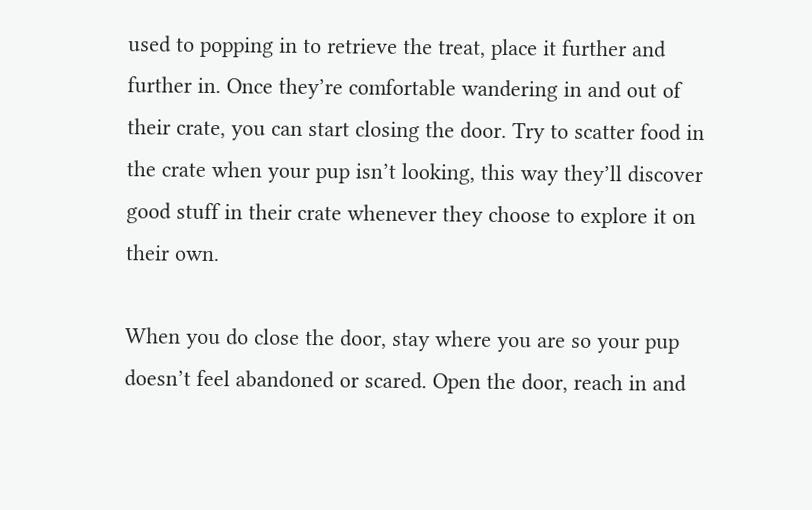used to popping in to retrieve the treat, place it further and further in. Once they’re comfortable wandering in and out of their crate, you can start closing the door. Try to scatter food in the crate when your pup isn’t looking, this way they’ll discover good stuff in their crate whenever they choose to explore it on their own.

When you do close the door, stay where you are so your pup doesn’t feel abandoned or scared. Open the door, reach in and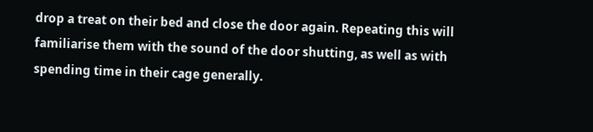drop a treat on their bed and close the door again. Repeating this will familiarise them with the sound of the door shutting, as well as with spending time in their cage generally.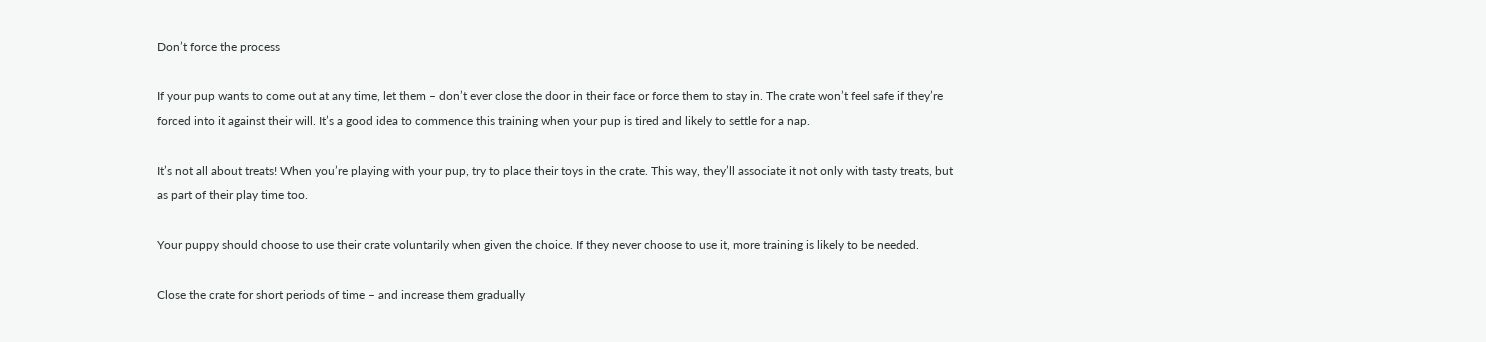Don’t force the process

If your pup wants to come out at any time, let them – don’t ever close the door in their face or force them to stay in. The crate won’t feel safe if they’re forced into it against their will. It’s a good idea to commence this training when your pup is tired and likely to settle for a nap.

It’s not all about treats! When you’re playing with your pup, try to place their toys in the crate. This way, they’ll associate it not only with tasty treats, but as part of their play time too.

Your puppy should choose to use their crate voluntarily when given the choice. If they never choose to use it, more training is likely to be needed.

Close the crate for short periods of time – and increase them gradually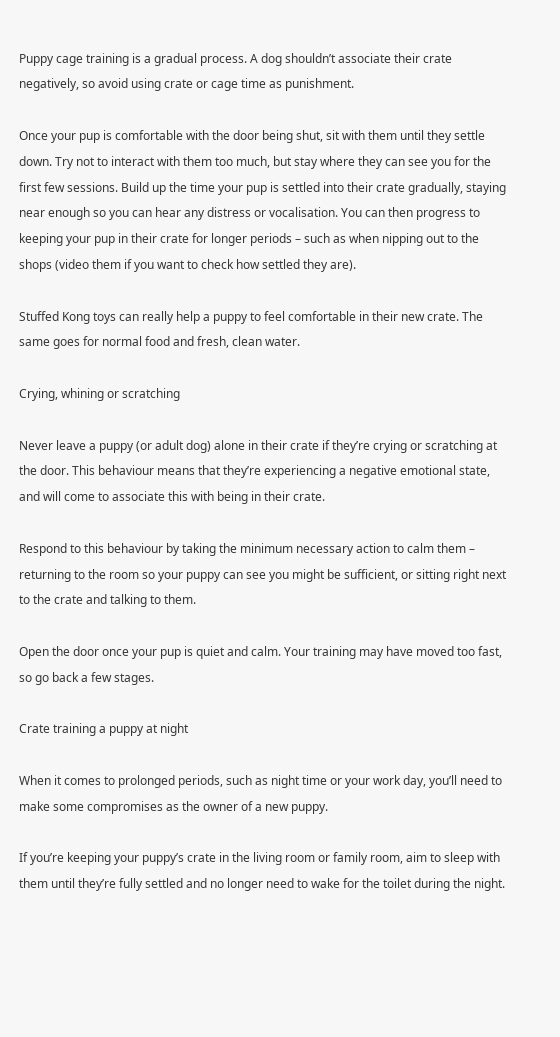Puppy cage training is a gradual process. A dog shouldn’t associate their crate negatively, so avoid using crate or cage time as punishment.

Once your pup is comfortable with the door being shut, sit with them until they settle down. Try not to interact with them too much, but stay where they can see you for the first few sessions. Build up the time your pup is settled into their crate gradually, staying near enough so you can hear any distress or vocalisation. You can then progress to keeping your pup in their crate for longer periods – such as when nipping out to the shops (video them if you want to check how settled they are).

Stuffed Kong toys can really help a puppy to feel comfortable in their new crate. The same goes for normal food and fresh, clean water.

Crying, whining or scratching

Never leave a puppy (or adult dog) alone in their crate if they’re crying or scratching at the door. This behaviour means that they’re experiencing a negative emotional state, and will come to associate this with being in their crate.

Respond to this behaviour by taking the minimum necessary action to calm them – returning to the room so your puppy can see you might be sufficient, or sitting right next to the crate and talking to them.

Open the door once your pup is quiet and calm. Your training may have moved too fast, so go back a few stages.

Crate training a puppy at night

When it comes to prolonged periods, such as night time or your work day, you’ll need to make some compromises as the owner of a new puppy.

If you’re keeping your puppy’s crate in the living room or family room, aim to sleep with them until they’re fully settled and no longer need to wake for the toilet during the night.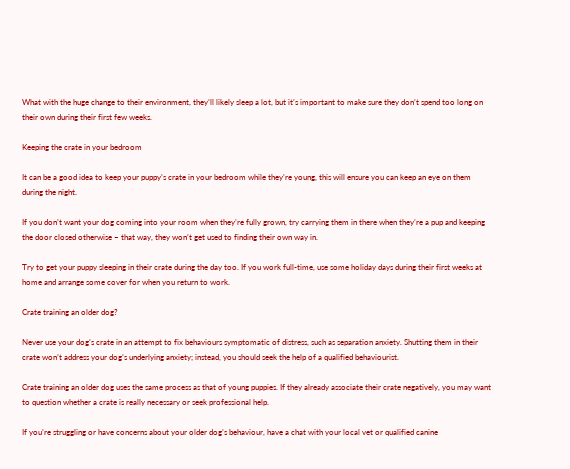What with the huge change to their environment, they’ll likely sleep a lot, but it’s important to make sure they don’t spend too long on their own during their first few weeks.

Keeping the crate in your bedroom

It can be a good idea to keep your puppy’s crate in your bedroom while they’re young, this will ensure you can keep an eye on them during the night.

If you don’t want your dog coming into your room when they’re fully grown, try carrying them in there when they’re a pup and keeping the door closed otherwise – that way, they won’t get used to finding their own way in.

Try to get your puppy sleeping in their crate during the day too. If you work full-time, use some holiday days during their first weeks at home and arrange some cover for when you return to work.

Crate training an older dog?

Never use your dog’s crate in an attempt to fix behaviours symptomatic of distress, such as separation anxiety. Shutting them in their crate won’t address your dog’s underlying anxiety; instead, you should seek the help of a qualified behaviourist.

Crate training an older dog uses the same process as that of young puppies. If they already associate their crate negatively, you may want to question whether a crate is really necessary or seek professional help.

If you’re struggling or have concerns about your older dog’s behaviour, have a chat with your local vet or qualified canine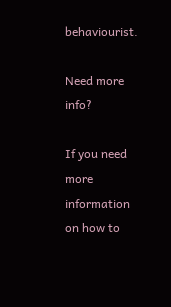behaviourist.

Need more info?

If you need more information on how to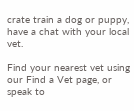crate train a dog or puppy, have a chat with your local vet.

Find your nearest vet using our Find a Vet page, or speak to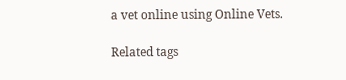a vet online using Online Vets.

Related tags